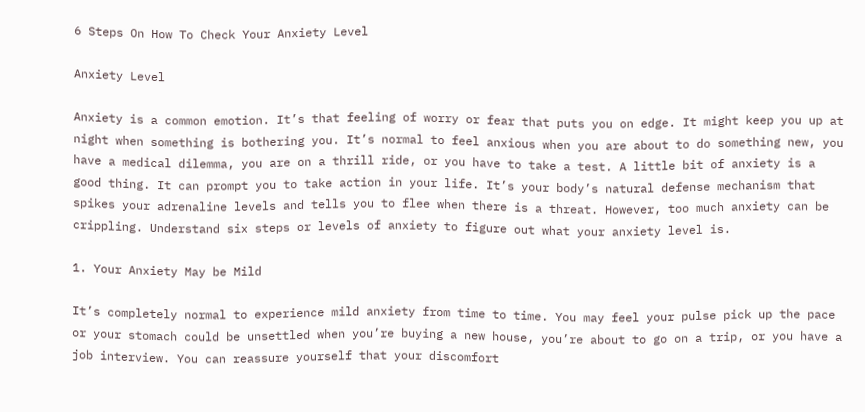6 Steps On How To Check Your Anxiety Level

Anxiety Level

Anxiety is a common emotion. It’s that feeling of worry or fear that puts you on edge. It might keep you up at night when something is bothering you. It’s normal to feel anxious when you are about to do something new, you have a medical dilemma, you are on a thrill ride, or you have to take a test. A little bit of anxiety is a good thing. It can prompt you to take action in your life. It’s your body’s natural defense mechanism that spikes your adrenaline levels and tells you to flee when there is a threat. However, too much anxiety can be crippling. Understand six steps or levels of anxiety to figure out what your anxiety level is.

1. Your Anxiety May be Mild

It’s completely normal to experience mild anxiety from time to time. You may feel your pulse pick up the pace or your stomach could be unsettled when you’re buying a new house, you’re about to go on a trip, or you have a job interview. You can reassure yourself that your discomfort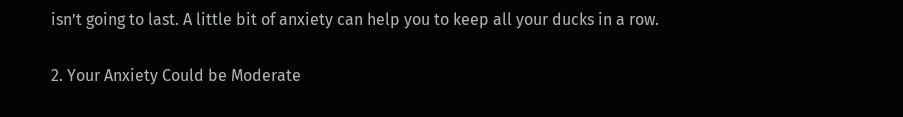isn’t going to last. A little bit of anxiety can help you to keep all your ducks in a row.

2. Your Anxiety Could be Moderate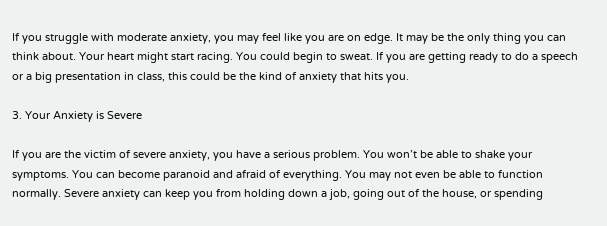If you struggle with moderate anxiety, you may feel like you are on edge. It may be the only thing you can think about. Your heart might start racing. You could begin to sweat. If you are getting ready to do a speech or a big presentation in class, this could be the kind of anxiety that hits you.

3. Your Anxiety is Severe

If you are the victim of severe anxiety, you have a serious problem. You won’t be able to shake your symptoms. You can become paranoid and afraid of everything. You may not even be able to function normally. Severe anxiety can keep you from holding down a job, going out of the house, or spending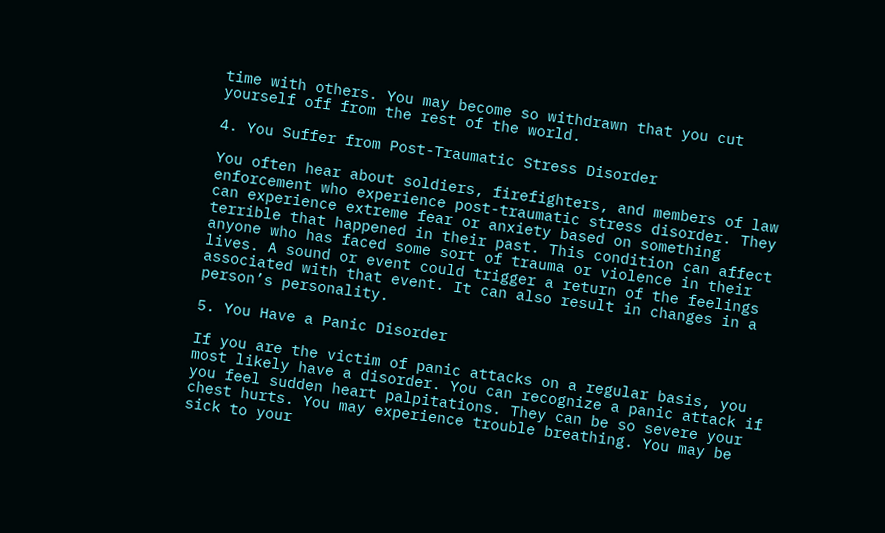time with others. You may become so withdrawn that you cut yourself off from the rest of the world.

4. You Suffer from Post-Traumatic Stress Disorder

You often hear about soldiers, firefighters, and members of law enforcement who experience post-traumatic stress disorder. They can experience extreme fear or anxiety based on something terrible that happened in their past. This condition can affect anyone who has faced some sort of trauma or violence in their lives. A sound or event could trigger a return of the feelings associated with that event. It can also result in changes in a person’s personality.

5. You Have a Panic Disorder

If you are the victim of panic attacks on a regular basis, you most likely have a disorder. You can recognize a panic attack if you feel sudden heart palpitations. They can be so severe your chest hurts. You may experience trouble breathing. You may be sick to your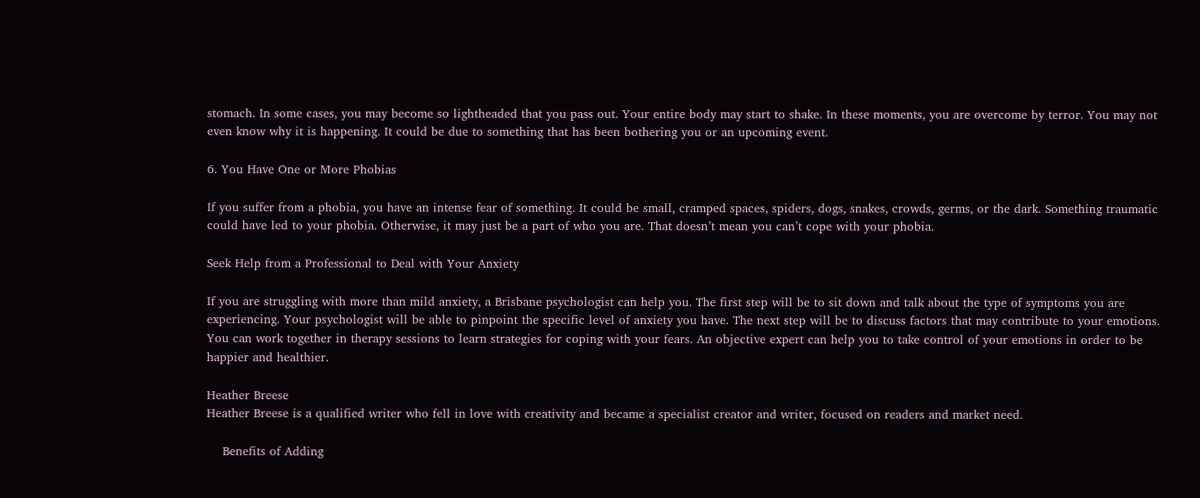stomach. In some cases, you may become so lightheaded that you pass out. Your entire body may start to shake. In these moments, you are overcome by terror. You may not even know why it is happening. It could be due to something that has been bothering you or an upcoming event.

6. You Have One or More Phobias

If you suffer from a phobia, you have an intense fear of something. It could be small, cramped spaces, spiders, dogs, snakes, crowds, germs, or the dark. Something traumatic could have led to your phobia. Otherwise, it may just be a part of who you are. That doesn’t mean you can’t cope with your phobia.

Seek Help from a Professional to Deal with Your Anxiety

If you are struggling with more than mild anxiety, a Brisbane psychologist can help you. The first step will be to sit down and talk about the type of symptoms you are experiencing. Your psychologist will be able to pinpoint the specific level of anxiety you have. The next step will be to discuss factors that may contribute to your emotions. You can work together in therapy sessions to learn strategies for coping with your fears. An objective expert can help you to take control of your emotions in order to be happier and healthier.

Heather Breese
Heather Breese is a qualified writer who fell in love with creativity and became a specialist creator and writer, focused on readers and market need.

    Benefits of Adding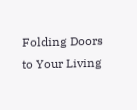Folding Doors to Your Living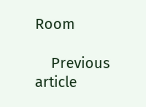Room

    Previous article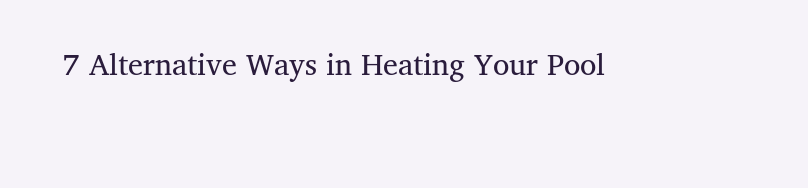7 Alternative Ways in Heating Your Pool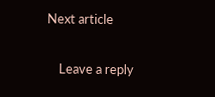Next article


    Leave a reply